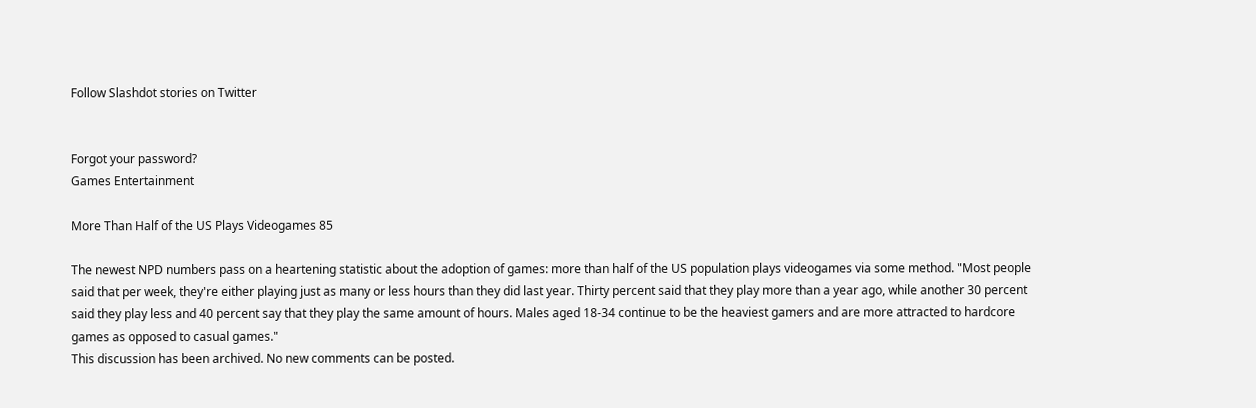Follow Slashdot stories on Twitter


Forgot your password?
Games Entertainment

More Than Half of the US Plays Videogames 85

The newest NPD numbers pass on a heartening statistic about the adoption of games: more than half of the US population plays videogames via some method. "Most people said that per week, they're either playing just as many or less hours than they did last year. Thirty percent said that they play more than a year ago, while another 30 percent said they play less and 40 percent say that they play the same amount of hours. Males aged 18-34 continue to be the heaviest gamers and are more attracted to hardcore games as opposed to casual games."
This discussion has been archived. No new comments can be posted.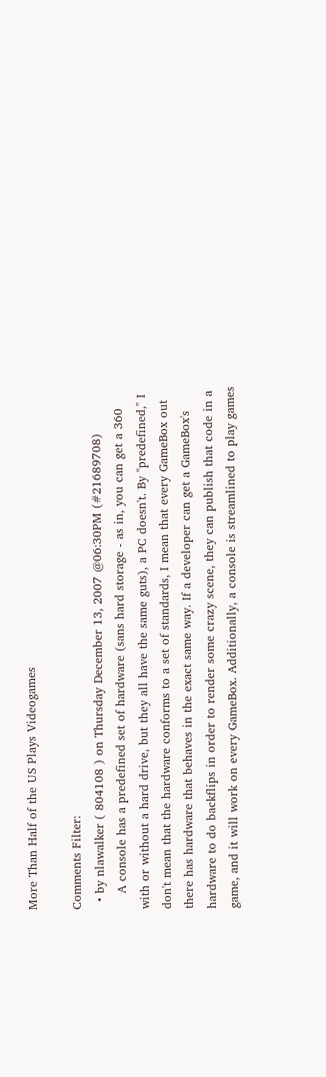More Than Half of the US Plays Videogames

Comments Filter:
  • by nlawalker ( 804108 ) on Thursday December 13, 2007 @06:30PM (#21689708)
    A console has a predefined set of hardware (sans hard storage - as in, you can get a 360 with or without a hard drive, but they all have the same guts), a PC doesn't. By "predefined," I don't mean that the hardware conforms to a set of standards, I mean that every GameBox out there has hardware that behaves in the exact same way. If a developer can get a GameBox's hardware to do backflips in order to render some crazy scene, they can publish that code in a game, and it will work on every GameBox. Additionally, a console is streamlined to play games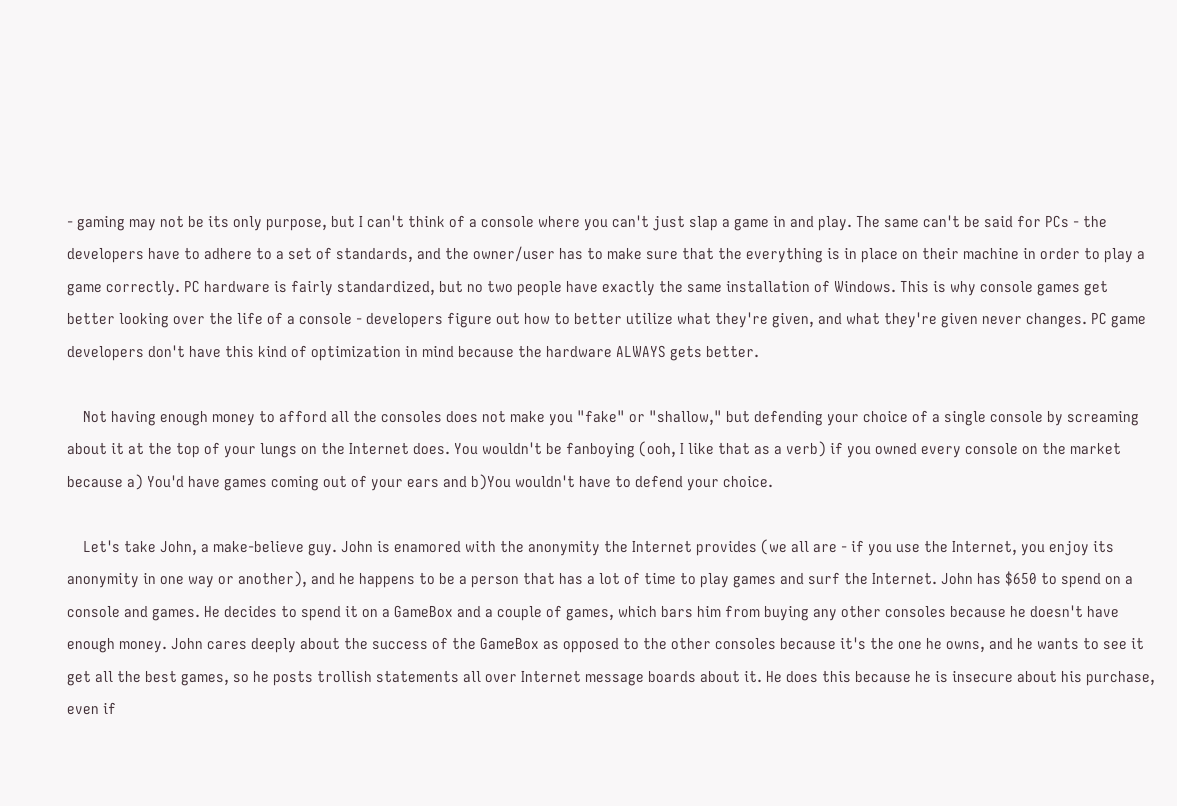- gaming may not be its only purpose, but I can't think of a console where you can't just slap a game in and play. The same can't be said for PCs - the developers have to adhere to a set of standards, and the owner/user has to make sure that the everything is in place on their machine in order to play a game correctly. PC hardware is fairly standardized, but no two people have exactly the same installation of Windows. This is why console games get better looking over the life of a console - developers figure out how to better utilize what they're given, and what they're given never changes. PC game developers don't have this kind of optimization in mind because the hardware ALWAYS gets better.

    Not having enough money to afford all the consoles does not make you "fake" or "shallow," but defending your choice of a single console by screaming about it at the top of your lungs on the Internet does. You wouldn't be fanboying (ooh, I like that as a verb) if you owned every console on the market because a) You'd have games coming out of your ears and b)You wouldn't have to defend your choice.

    Let's take John, a make-believe guy. John is enamored with the anonymity the Internet provides (we all are - if you use the Internet, you enjoy its anonymity in one way or another), and he happens to be a person that has a lot of time to play games and surf the Internet. John has $650 to spend on a console and games. He decides to spend it on a GameBox and a couple of games, which bars him from buying any other consoles because he doesn't have enough money. John cares deeply about the success of the GameBox as opposed to the other consoles because it's the one he owns, and he wants to see it get all the best games, so he posts trollish statements all over Internet message boards about it. He does this because he is insecure about his purchase, even if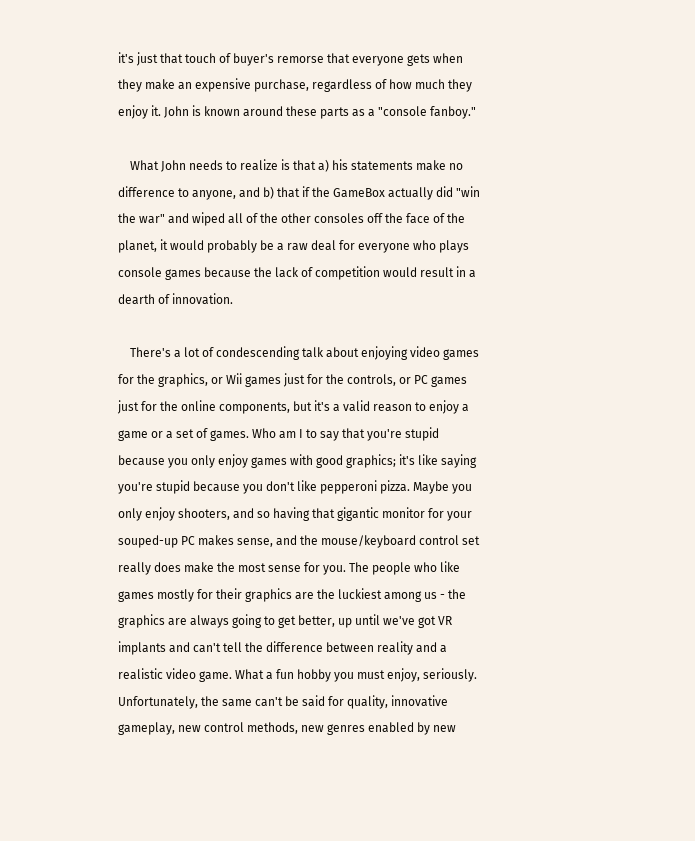it's just that touch of buyer's remorse that everyone gets when they make an expensive purchase, regardless of how much they enjoy it. John is known around these parts as a "console fanboy."

    What John needs to realize is that a) his statements make no difference to anyone, and b) that if the GameBox actually did "win the war" and wiped all of the other consoles off the face of the planet, it would probably be a raw deal for everyone who plays console games because the lack of competition would result in a dearth of innovation.

    There's a lot of condescending talk about enjoying video games for the graphics, or Wii games just for the controls, or PC games just for the online components, but it's a valid reason to enjoy a game or a set of games. Who am I to say that you're stupid because you only enjoy games with good graphics; it's like saying you're stupid because you don't like pepperoni pizza. Maybe you only enjoy shooters, and so having that gigantic monitor for your souped-up PC makes sense, and the mouse/keyboard control set really does make the most sense for you. The people who like games mostly for their graphics are the luckiest among us - the graphics are always going to get better, up until we've got VR implants and can't tell the difference between reality and a realistic video game. What a fun hobby you must enjoy, seriously. Unfortunately, the same can't be said for quality, innovative gameplay, new control methods, new genres enabled by new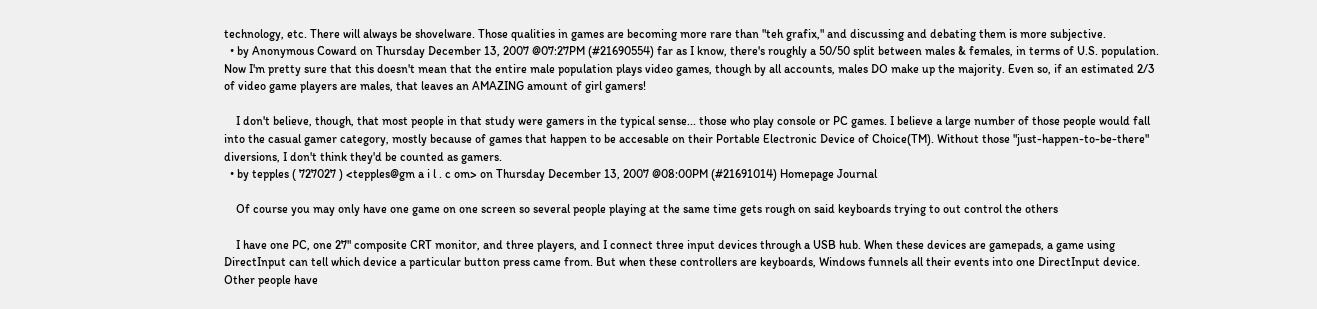technology, etc. There will always be shovelware. Those qualities in games are becoming more rare than "teh grafix," and discussing and debating them is more subjective.
  • by Anonymous Coward on Thursday December 13, 2007 @07:27PM (#21690554) far as I know, there's roughly a 50/50 split between males & females, in terms of U.S. population. Now I'm pretty sure that this doesn't mean that the entire male population plays video games, though by all accounts, males DO make up the majority. Even so, if an estimated 2/3 of video game players are males, that leaves an AMAZING amount of girl gamers!

    I don't believe, though, that most people in that study were gamers in the typical sense... those who play console or PC games. I believe a large number of those people would fall into the casual gamer category, mostly because of games that happen to be accesable on their Portable Electronic Device of Choice(TM). Without those "just-happen-to-be-there" diversions, I don't think they'd be counted as gamers.
  • by tepples ( 727027 ) <tepples@gm a i l . c om> on Thursday December 13, 2007 @08:00PM (#21691014) Homepage Journal

    Of course you may only have one game on one screen so several people playing at the same time gets rough on said keyboards trying to out control the others

    I have one PC, one 27" composite CRT monitor, and three players, and I connect three input devices through a USB hub. When these devices are gamepads, a game using DirectInput can tell which device a particular button press came from. But when these controllers are keyboards, Windows funnels all their events into one DirectInput device. Other people have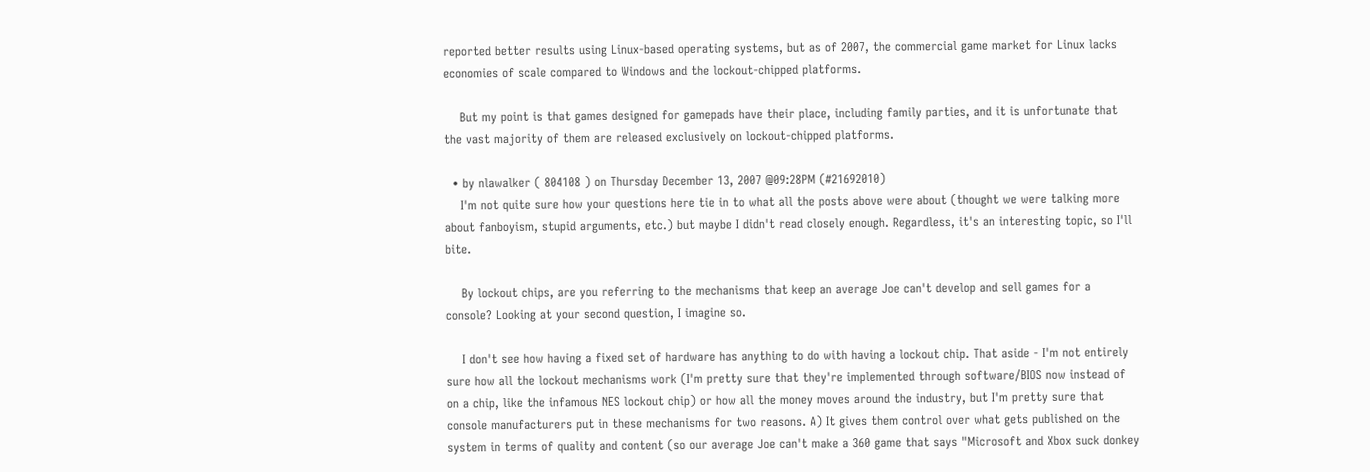reported better results using Linux-based operating systems, but as of 2007, the commercial game market for Linux lacks economies of scale compared to Windows and the lockout-chipped platforms.

    But my point is that games designed for gamepads have their place, including family parties, and it is unfortunate that the vast majority of them are released exclusively on lockout-chipped platforms.

  • by nlawalker ( 804108 ) on Thursday December 13, 2007 @09:28PM (#21692010)
    I'm not quite sure how your questions here tie in to what all the posts above were about (thought we were talking more about fanboyism, stupid arguments, etc.) but maybe I didn't read closely enough. Regardless, it's an interesting topic, so I'll bite.

    By lockout chips, are you referring to the mechanisms that keep an average Joe can't develop and sell games for a console? Looking at your second question, I imagine so.

    I don't see how having a fixed set of hardware has anything to do with having a lockout chip. That aside - I'm not entirely sure how all the lockout mechanisms work (I'm pretty sure that they're implemented through software/BIOS now instead of on a chip, like the infamous NES lockout chip) or how all the money moves around the industry, but I'm pretty sure that console manufacturers put in these mechanisms for two reasons. A) It gives them control over what gets published on the system in terms of quality and content (so our average Joe can't make a 360 game that says "Microsoft and Xbox suck donkey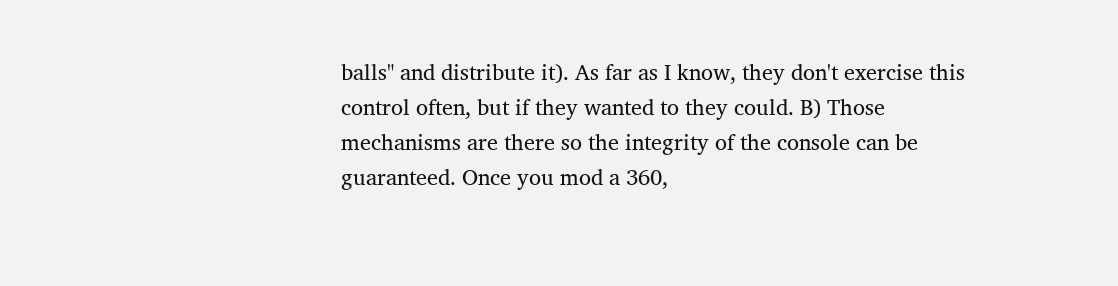balls" and distribute it). As far as I know, they don't exercise this control often, but if they wanted to they could. B) Those mechanisms are there so the integrity of the console can be guaranteed. Once you mod a 360,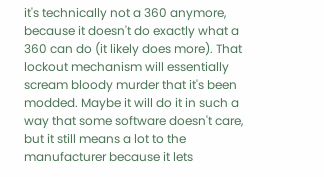it's technically not a 360 anymore, because it doesn't do exactly what a 360 can do (it likely does more). That lockout mechanism will essentially scream bloody murder that it's been modded. Maybe it will do it in such a way that some software doesn't care, but it still means a lot to the manufacturer because it lets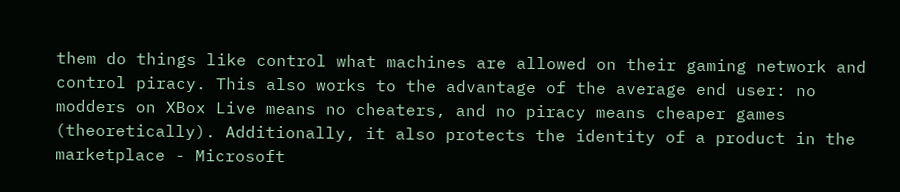them do things like control what machines are allowed on their gaming network and control piracy. This also works to the advantage of the average end user: no modders on XBox Live means no cheaters, and no piracy means cheaper games (theoretically). Additionally, it also protects the identity of a product in the marketplace - Microsoft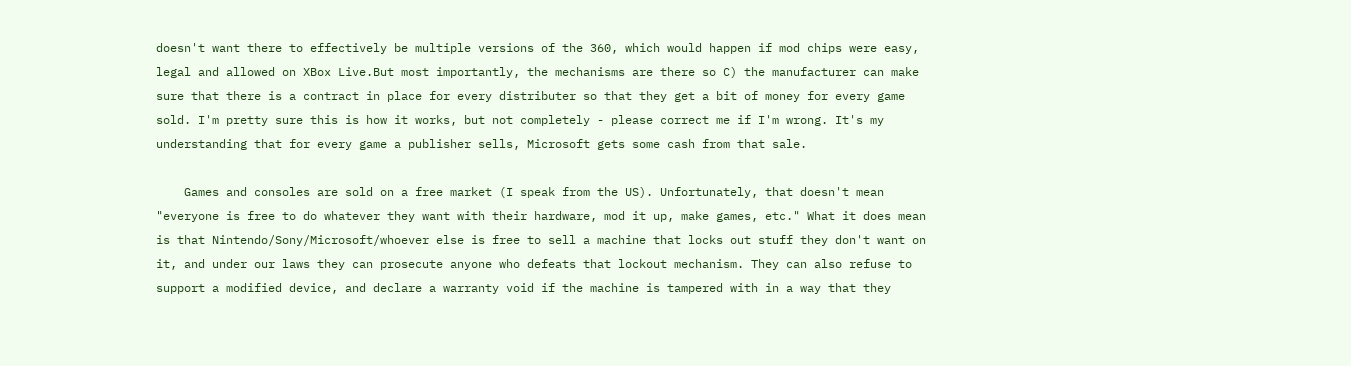doesn't want there to effectively be multiple versions of the 360, which would happen if mod chips were easy, legal and allowed on XBox Live.But most importantly, the mechanisms are there so C) the manufacturer can make sure that there is a contract in place for every distributer so that they get a bit of money for every game sold. I'm pretty sure this is how it works, but not completely - please correct me if I'm wrong. It's my understanding that for every game a publisher sells, Microsoft gets some cash from that sale.

    Games and consoles are sold on a free market (I speak from the US). Unfortunately, that doesn't mean "everyone is free to do whatever they want with their hardware, mod it up, make games, etc." What it does mean is that Nintendo/Sony/Microsoft/whoever else is free to sell a machine that locks out stuff they don't want on it, and under our laws they can prosecute anyone who defeats that lockout mechanism. They can also refuse to support a modified device, and declare a warranty void if the machine is tampered with in a way that they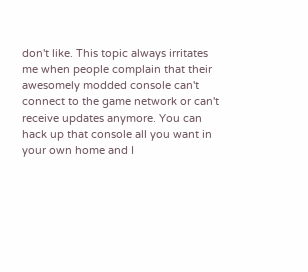don't like. This topic always irritates me when people complain that their awesomely modded console can't connect to the game network or can't receive updates anymore. You can hack up that console all you want in your own home and I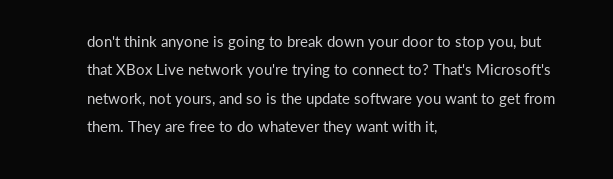don't think anyone is going to break down your door to stop you, but that XBox Live network you're trying to connect to? That's Microsoft's network, not yours, and so is the update software you want to get from them. They are free to do whatever they want with it,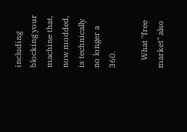including blocking your machine that, now modded, is technically no longer a 360.

    What "free market" also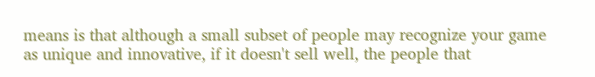means is that although a small subset of people may recognize your game as unique and innovative, if it doesn't sell well, the people that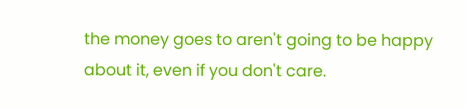the money goes to aren't going to be happy about it, even if you don't care.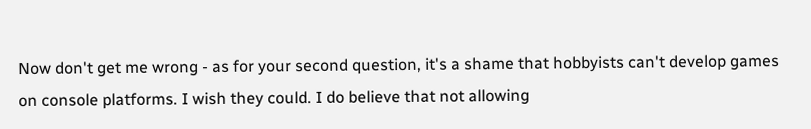Now don't get me wrong - as for your second question, it's a shame that hobbyists can't develop games on console platforms. I wish they could. I do believe that not allowing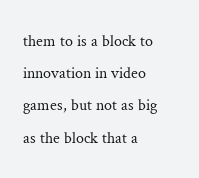them to is a block to innovation in video games, but not as big as the block that a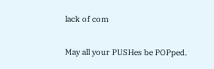lack of com

May all your PUSHes be POPped.